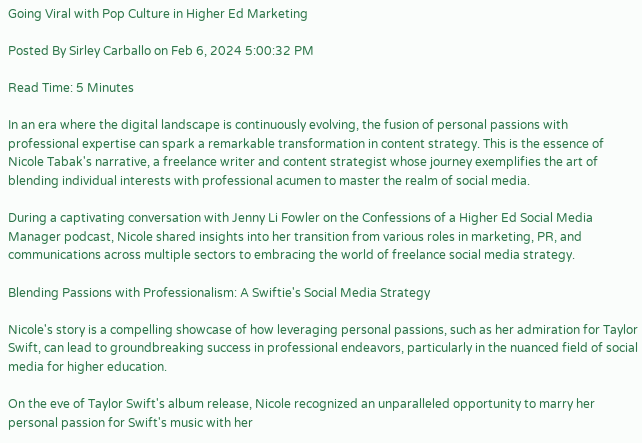Going Viral with Pop Culture in Higher Ed Marketing

Posted By Sirley Carballo on Feb 6, 2024 5:00:32 PM

Read Time: 5 Minutes

In an era where the digital landscape is continuously evolving, the fusion of personal passions with professional expertise can spark a remarkable transformation in content strategy. This is the essence of Nicole Tabak's narrative, a freelance writer and content strategist whose journey exemplifies the art of blending individual interests with professional acumen to master the realm of social media.

During a captivating conversation with Jenny Li Fowler on the Confessions of a Higher Ed Social Media Manager podcast, Nicole shared insights into her transition from various roles in marketing, PR, and communications across multiple sectors to embracing the world of freelance social media strategy.

Blending Passions with Professionalism: A Swiftie's Social Media Strategy

Nicole's story is a compelling showcase of how leveraging personal passions, such as her admiration for Taylor Swift, can lead to groundbreaking success in professional endeavors, particularly in the nuanced field of social media for higher education.

On the eve of Taylor Swift's album release, Nicole recognized an unparalleled opportunity to marry her personal passion for Swift's music with her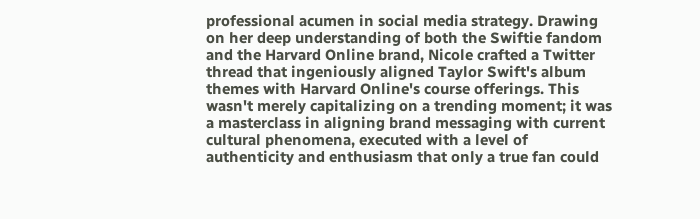professional acumen in social media strategy. Drawing on her deep understanding of both the Swiftie fandom and the Harvard Online brand, Nicole crafted a Twitter thread that ingeniously aligned Taylor Swift's album themes with Harvard Online's course offerings. This wasn't merely capitalizing on a trending moment; it was a masterclass in aligning brand messaging with current cultural phenomena, executed with a level of authenticity and enthusiasm that only a true fan could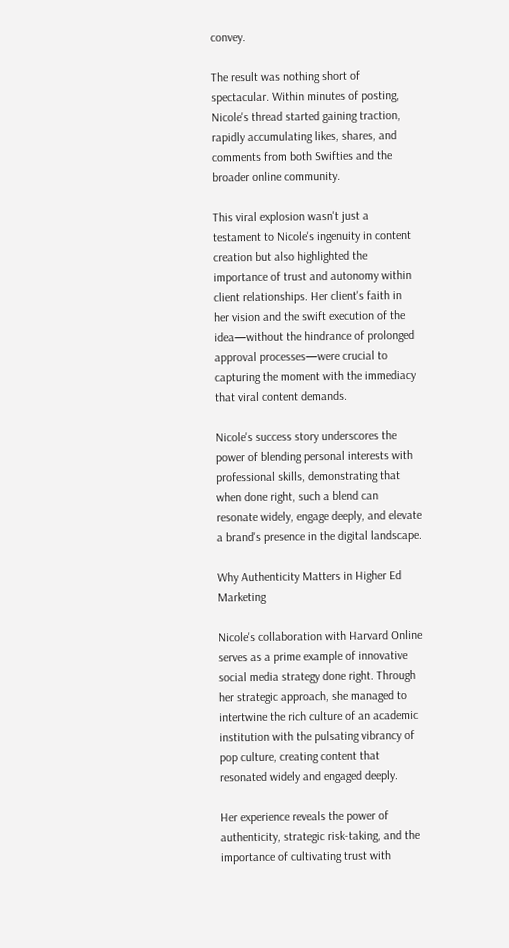convey.

The result was nothing short of spectacular. Within minutes of posting, Nicole's thread started gaining traction, rapidly accumulating likes, shares, and comments from both Swifties and the broader online community.

This viral explosion wasn't just a testament to Nicole's ingenuity in content creation but also highlighted the importance of trust and autonomy within client relationships. Her client's faith in her vision and the swift execution of the idea—without the hindrance of prolonged approval processes—were crucial to capturing the moment with the immediacy that viral content demands.

Nicole's success story underscores the power of blending personal interests with professional skills, demonstrating that when done right, such a blend can resonate widely, engage deeply, and elevate a brand's presence in the digital landscape.

Why Authenticity Matters in Higher Ed Marketing

Nicole's collaboration with Harvard Online serves as a prime example of innovative social media strategy done right. Through her strategic approach, she managed to intertwine the rich culture of an academic institution with the pulsating vibrancy of pop culture, creating content that resonated widely and engaged deeply.

Her experience reveals the power of authenticity, strategic risk-taking, and the importance of cultivating trust with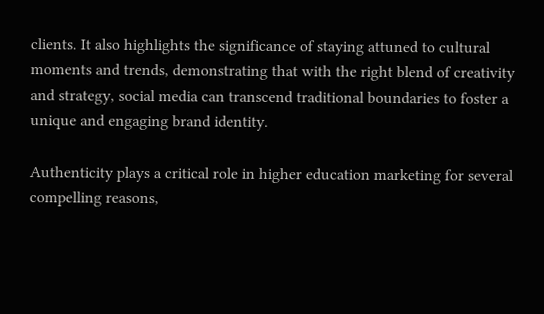clients. It also highlights the significance of staying attuned to cultural moments and trends, demonstrating that with the right blend of creativity and strategy, social media can transcend traditional boundaries to foster a unique and engaging brand identity.

Authenticity plays a critical role in higher education marketing for several compelling reasons,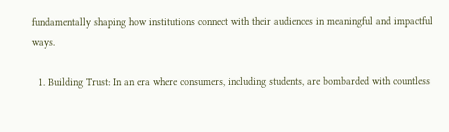fundamentally shaping how institutions connect with their audiences in meaningful and impactful ways.

  1. Building Trust: In an era where consumers, including students, are bombarded with countless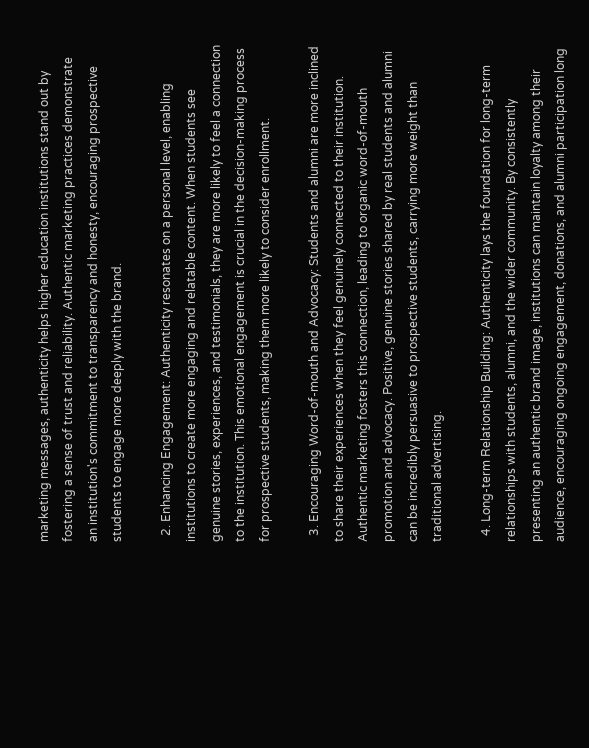marketing messages, authenticity helps higher education institutions stand out by fostering a sense of trust and reliability. Authentic marketing practices demonstrate an institution's commitment to transparency and honesty, encouraging prospective students to engage more deeply with the brand.

  2. Enhancing Engagement: Authenticity resonates on a personal level, enabling institutions to create more engaging and relatable content. When students see genuine stories, experiences, and testimonials, they are more likely to feel a connection to the institution. This emotional engagement is crucial in the decision-making process for prospective students, making them more likely to consider enrollment.

  3. Encouraging Word-of-mouth and Advocacy: Students and alumni are more inclined to share their experiences when they feel genuinely connected to their institution. Authentic marketing fosters this connection, leading to organic word-of-mouth promotion and advocacy. Positive, genuine stories shared by real students and alumni can be incredibly persuasive to prospective students, carrying more weight than traditional advertising.

  4. Long-term Relationship Building: Authenticity lays the foundation for long-term relationships with students, alumni, and the wider community. By consistently presenting an authentic brand image, institutions can maintain loyalty among their audience, encouraging ongoing engagement, donations, and alumni participation long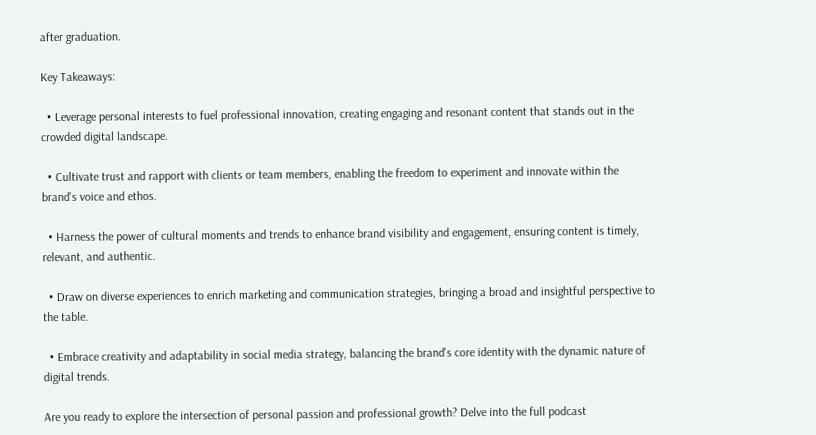after graduation.

Key Takeaways:

  • Leverage personal interests to fuel professional innovation, creating engaging and resonant content that stands out in the crowded digital landscape.

  • Cultivate trust and rapport with clients or team members, enabling the freedom to experiment and innovate within the brand's voice and ethos.

  • Harness the power of cultural moments and trends to enhance brand visibility and engagement, ensuring content is timely, relevant, and authentic.

  • Draw on diverse experiences to enrich marketing and communication strategies, bringing a broad and insightful perspective to the table.

  • Embrace creativity and adaptability in social media strategy, balancing the brand's core identity with the dynamic nature of digital trends.

Are you ready to explore the intersection of personal passion and professional growth? Delve into the full podcast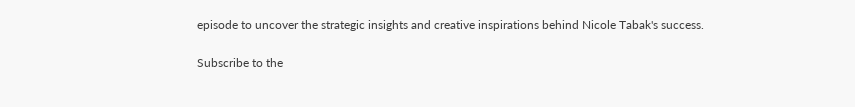episode to uncover the strategic insights and creative inspirations behind Nicole Tabak's success.

Subscribe to the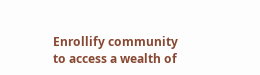Enrollify community to access a wealth of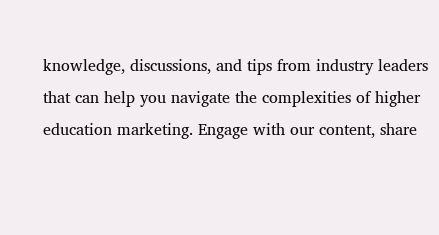knowledge, discussions, and tips from industry leaders that can help you navigate the complexities of higher education marketing. Engage with our content, share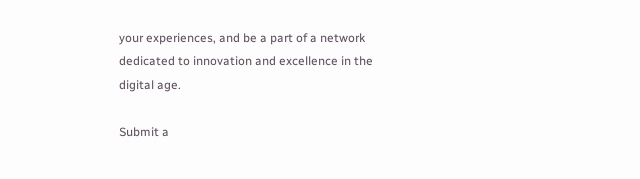your experiences, and be a part of a network dedicated to innovation and excellence in the digital age.

Submit a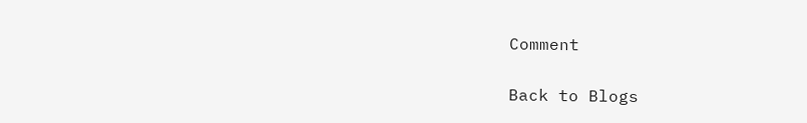Comment

Back to Blogs